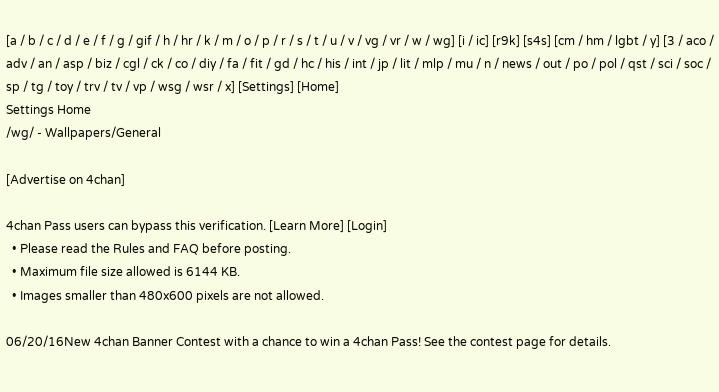[a / b / c / d / e / f / g / gif / h / hr / k / m / o / p / r / s / t / u / v / vg / vr / w / wg] [i / ic] [r9k] [s4s] [cm / hm / lgbt / y] [3 / aco / adv / an / asp / biz / cgl / ck / co / diy / fa / fit / gd / hc / his / int / jp / lit / mlp / mu / n / news / out / po / pol / qst / sci / soc / sp / tg / toy / trv / tv / vp / wsg / wsr / x] [Settings] [Home]
Settings Home
/wg/ - Wallpapers/General

[Advertise on 4chan]

4chan Pass users can bypass this verification. [Learn More] [Login]
  • Please read the Rules and FAQ before posting.
  • Maximum file size allowed is 6144 KB.
  • Images smaller than 480x600 pixels are not allowed.

06/20/16New 4chan Banner Contest with a chance to win a 4chan Pass! See the contest page for details.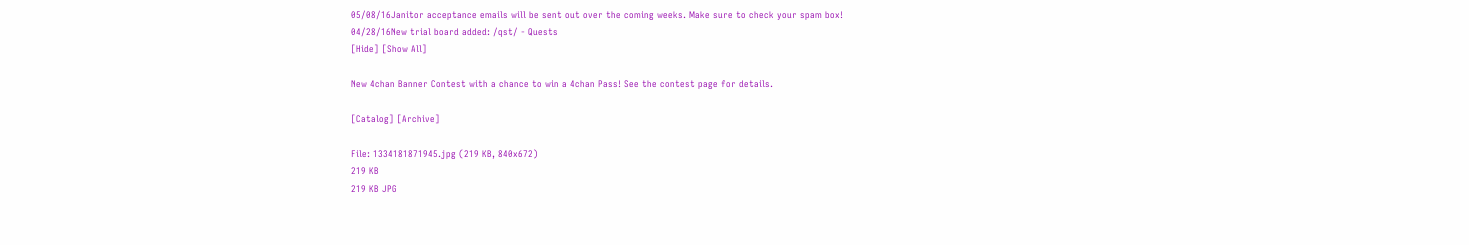05/08/16Janitor acceptance emails will be sent out over the coming weeks. Make sure to check your spam box!
04/28/16New trial board added: /qst/ - Quests
[Hide] [Show All]

New 4chan Banner Contest with a chance to win a 4chan Pass! See the contest page for details.

[Catalog] [Archive]

File: 1334181871945.jpg (219 KB, 840x672)
219 KB
219 KB JPG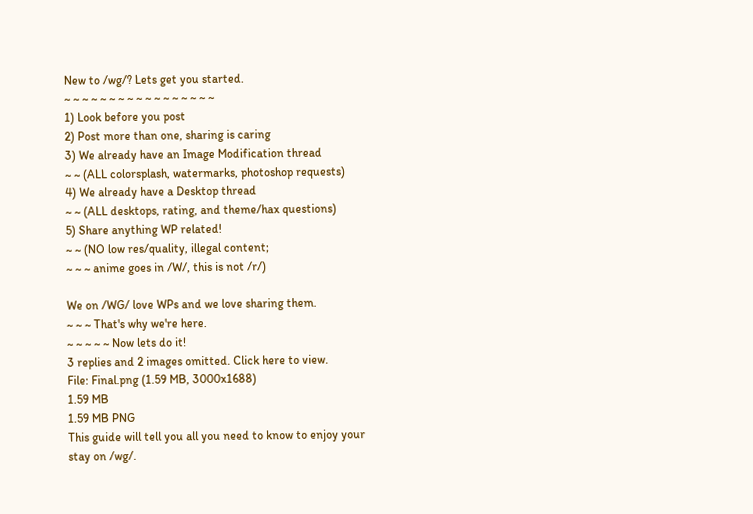New to /wg/? Lets get you started.
~ ~ ~ ~ ~ ~ ~ ~ ~ ~ ~ ~ ~ ~ ~ ~ ~
1) Look before you post
2) Post more than one, sharing is caring
3) We already have an Image Modification thread
~ ~ (ALL colorsplash, watermarks, photoshop requests)
4) We already have a Desktop thread
~ ~ (ALL desktops, rating, and theme/hax questions)
5) Share anything WP related!
~ ~ (NO low res/quality, illegal content;
~ ~ ~ anime goes in /W/, this is not /r/)

We on /WG/ love WPs and we love sharing them.
~ ~ ~ That's why we're here.
~ ~ ~ ~ ~ Now lets do it!
3 replies and 2 images omitted. Click here to view.
File: Final.png (1.59 MB, 3000x1688)
1.59 MB
1.59 MB PNG
This guide will tell you all you need to know to enjoy your stay on /wg/.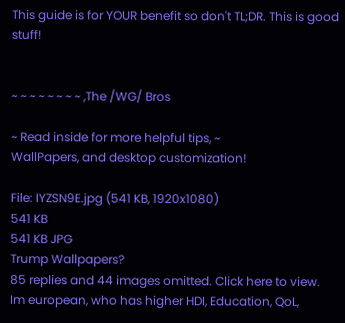This guide is for YOUR benefit so don't TL;DR. This is good stuff!


~ ~ ~ ~ ~ ~ ~ ~ ,The /WG/ Bros

~ Read inside for more helpful tips, ~
WallPapers, and desktop customization!

File: IYZSN9E.jpg (541 KB, 1920x1080)
541 KB
541 KB JPG
Trump Wallpapers?
85 replies and 44 images omitted. Click here to view.
Im european, who has higher HDI, Education, QoL,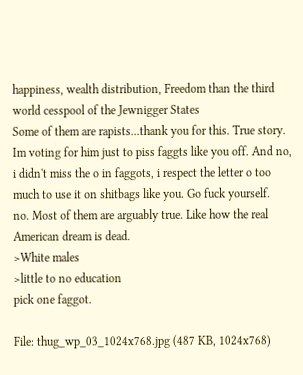happiness, wealth distribution, Freedom than the third world cesspool of the Jewnigger States
Some of them are rapists...thank you for this. True story.
Im voting for him just to piss faggts like you off. And no, i didn't miss the o in faggots, i respect the letter o too much to use it on shitbags like you. Go fuck yourself.
no. Most of them are arguably true. Like how the real American dream is dead.
>White males
>little to no education
pick one faggot.

File: thug_wp_03_1024x768.jpg (487 KB, 1024x768)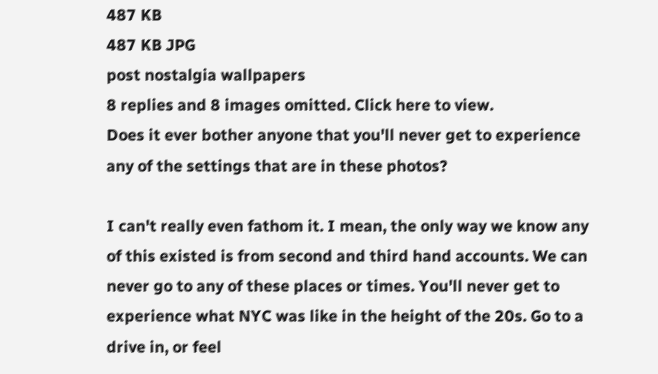487 KB
487 KB JPG
post nostalgia wallpapers
8 replies and 8 images omitted. Click here to view.
Does it ever bother anyone that you'll never get to experience any of the settings that are in these photos?

I can't really even fathom it. I mean, the only way we know any of this existed is from second and third hand accounts. We can never go to any of these places or times. You'll never get to experience what NYC was like in the height of the 20s. Go to a drive in, or feel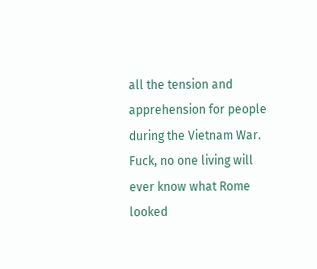all the tension and apprehension for people during the Vietnam War.
Fuck, no one living will ever know what Rome looked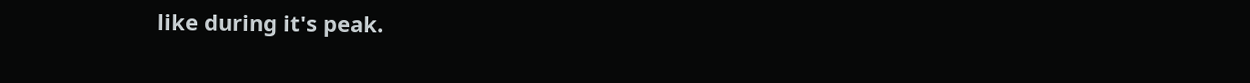like during it's peak.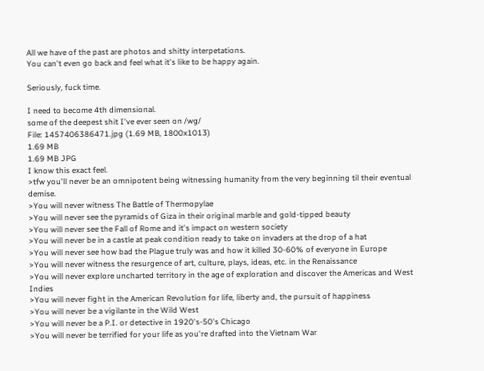All we have of the past are photos and shitty interpetations.
You can't even go back and feel what it's like to be happy again.

Seriously, fuck time.

I need to become 4th dimensional.
some of the deepest shit I've ever seen on /wg/
File: 1457406386471.jpg (1.69 MB, 1800x1013)
1.69 MB
1.69 MB JPG
I know this exact feel.
>tfw you'll never be an omnipotent being witnessing humanity from the very beginning til their eventual demise.
>You will never witness The Battle of Thermopylae
>You will never see the pyramids of Giza in their original marble and gold-tipped beauty
>You will never see the Fall of Rome and it's impact on western society
>You will never be in a castle at peak condition ready to take on invaders at the drop of a hat
>You will never see how bad the Plague truly was and how it killed 30-60% of everyone in Europe
>You will never witness the resurgence of art, culture, plays, ideas, etc. in the Renaissance
>You will never explore uncharted territory in the age of exploration and discover the Americas and West Indies
>You will never fight in the American Revolution for life, liberty and, the pursuit of happiness
>You will never be a vigilante in the Wild West
>You will never be a P.I. or detective in 1920's-50's Chicago
>You will never be terrified for your life as you're drafted into the Vietnam War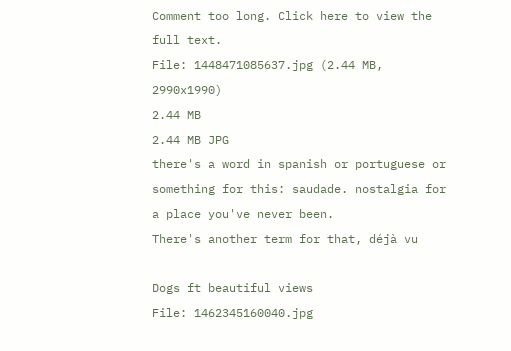Comment too long. Click here to view the full text.
File: 1448471085637.jpg (2.44 MB, 2990x1990)
2.44 MB
2.44 MB JPG
there's a word in spanish or portuguese or something for this: saudade. nostalgia for a place you've never been.
There's another term for that, déjà vu

Dogs ft beautiful views
File: 1462345160040.jpg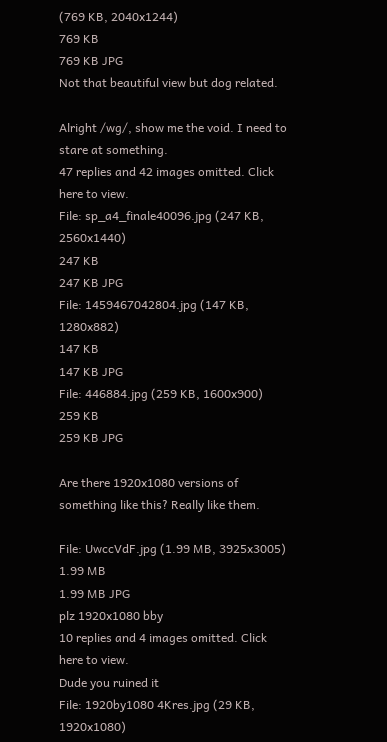(769 KB, 2040x1244)
769 KB
769 KB JPG
Not that beautiful view but dog related.

Alright /wg/, show me the void. I need to stare at something.
47 replies and 42 images omitted. Click here to view.
File: sp_a4_finale40096.jpg (247 KB, 2560x1440)
247 KB
247 KB JPG
File: 1459467042804.jpg (147 KB, 1280x882)
147 KB
147 KB JPG
File: 446884.jpg (259 KB, 1600x900)
259 KB
259 KB JPG

Are there 1920x1080 versions of something like this? Really like them.

File: UwccVdF.jpg (1.99 MB, 3925x3005)
1.99 MB
1.99 MB JPG
plz 1920x1080 bby
10 replies and 4 images omitted. Click here to view.
Dude you ruined it
File: 1920by1080 4Kres.jpg (29 KB, 1920x1080)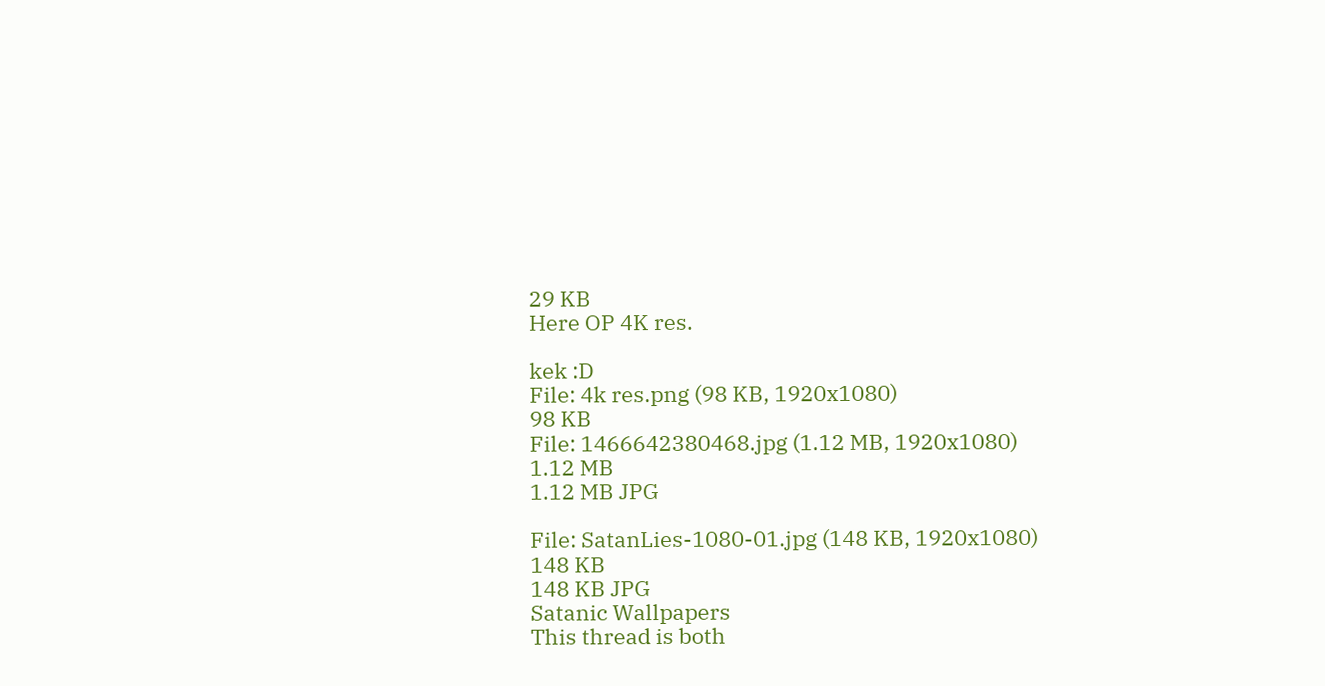29 KB
Here OP 4K res.

kek :D
File: 4k res.png (98 KB, 1920x1080)
98 KB
File: 1466642380468.jpg (1.12 MB, 1920x1080)
1.12 MB
1.12 MB JPG

File: SatanLies-1080-01.jpg (148 KB, 1920x1080)
148 KB
148 KB JPG
Satanic Wallpapers
This thread is both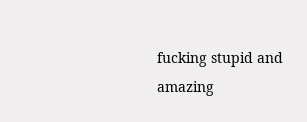fucking stupid and amazing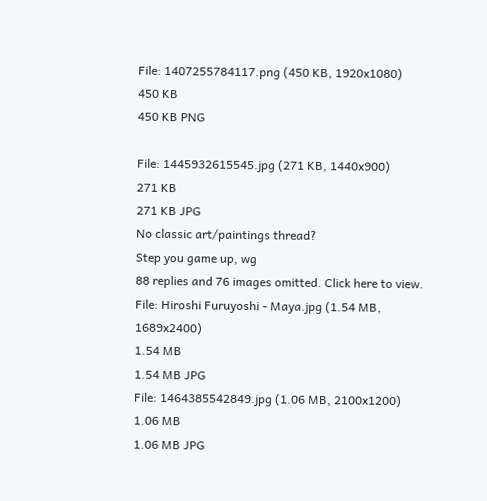File: 1407255784117.png (450 KB, 1920x1080)
450 KB
450 KB PNG

File: 1445932615545.jpg (271 KB, 1440x900)
271 KB
271 KB JPG
No classic art/paintings thread?
Step you game up, wg
88 replies and 76 images omitted. Click here to view.
File: Hiroshi Furuyoshi - Maya.jpg (1.54 MB, 1689x2400)
1.54 MB
1.54 MB JPG
File: 1464385542849.jpg (1.06 MB, 2100x1200)
1.06 MB
1.06 MB JPG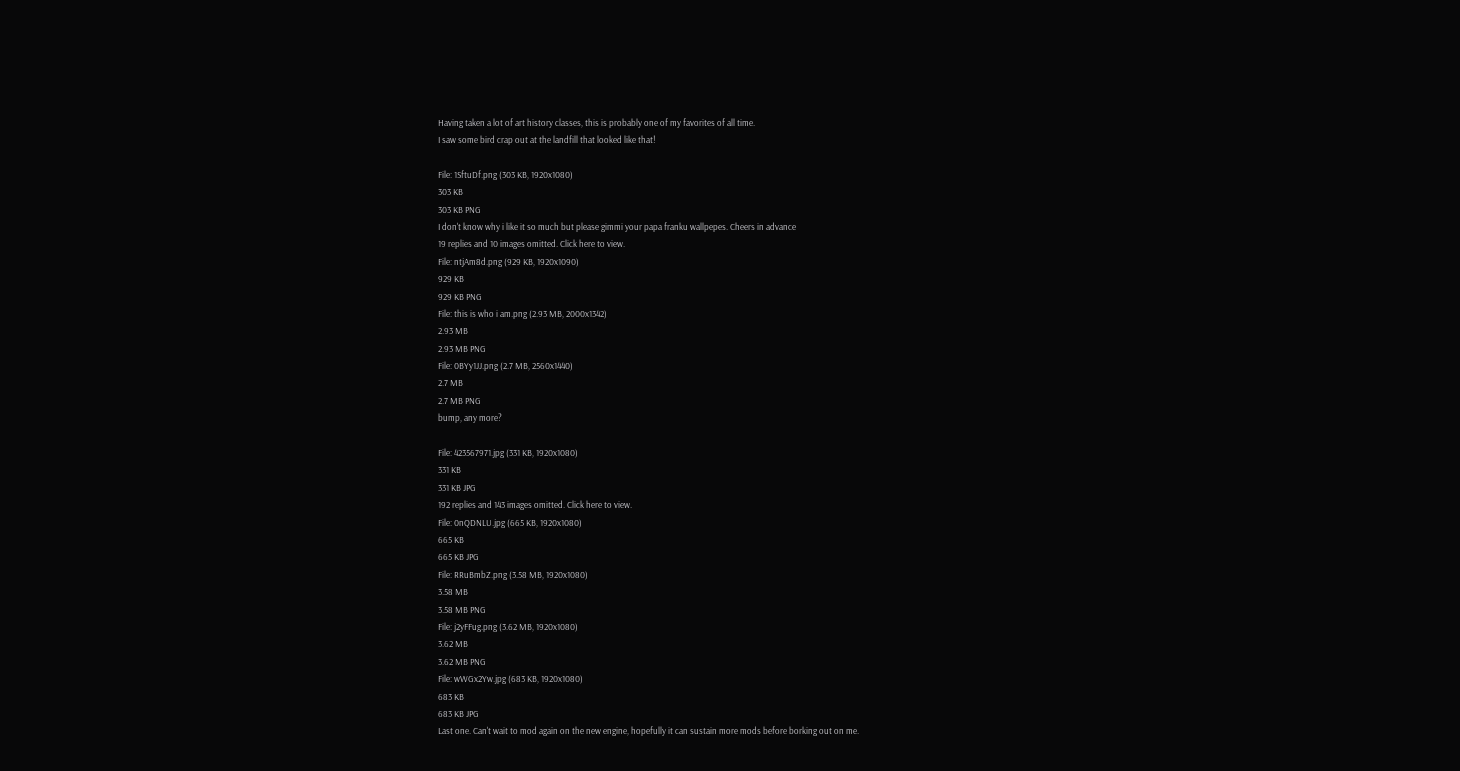Having taken a lot of art history classes, this is probably one of my favorites of all time.
I saw some bird crap out at the landfill that looked like that!

File: 1SftuDf.png (303 KB, 1920x1080)
303 KB
303 KB PNG
I don't know why i like it so much but please gimmi your papa franku wallpepes. Cheers in advance
19 replies and 10 images omitted. Click here to view.
File: ntjAm8d.png (929 KB, 1920x1090)
929 KB
929 KB PNG
File: this is who i am.png (2.93 MB, 2000x1342)
2.93 MB
2.93 MB PNG
File: 0BYy1JJ.png (2.7 MB, 2560x1440)
2.7 MB
2.7 MB PNG
bump, any more?

File: 423567971.jpg (331 KB, 1920x1080)
331 KB
331 KB JPG
192 replies and 143 images omitted. Click here to view.
File: 0nQDNLU.jpg (665 KB, 1920x1080)
665 KB
665 KB JPG
File: RRuBmbZ.png (3.58 MB, 1920x1080)
3.58 MB
3.58 MB PNG
File: j2yFFug.png (3.62 MB, 1920x1080)
3.62 MB
3.62 MB PNG
File: wWGx2Yw.jpg (683 KB, 1920x1080)
683 KB
683 KB JPG
Last one. Can't wait to mod again on the new engine, hopefully it can sustain more mods before borking out on me.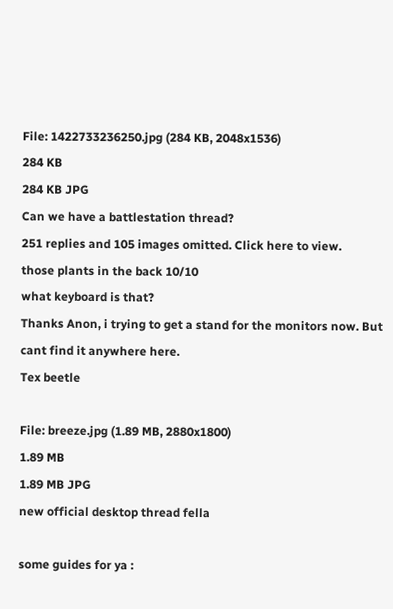File: 1422733236250.jpg (284 KB, 2048x1536)
284 KB
284 KB JPG
Can we have a battlestation thread?
251 replies and 105 images omitted. Click here to view.
those plants in the back 10/10
what keyboard is that?
Thanks Anon, i trying to get a stand for the monitors now. But cant find it anywhere here.
Tex beetle

File: breeze.jpg (1.89 MB, 2880x1800)
1.89 MB
1.89 MB JPG
new official desktop thread fella

some guides for ya :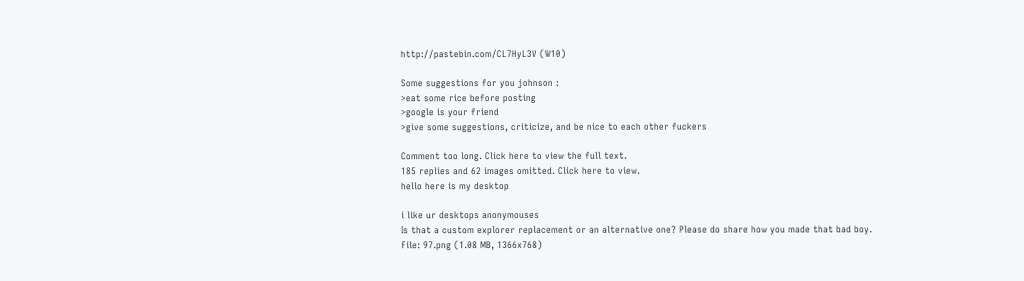http://pastebin.com/CL7HyL3V (W10)

Some suggestions for you johnson :
>eat some rice before posting
>google is your friend
>give some suggestions, criticize, and be nice to each other fuckers

Comment too long. Click here to view the full text.
185 replies and 62 images omitted. Click here to view.
hello here is my desktop

i like ur desktops anonymouses
Is that a custom explorer replacement or an alternative one? Please do share how you made that bad boy.
File: 97.png (1.08 MB, 1366x768)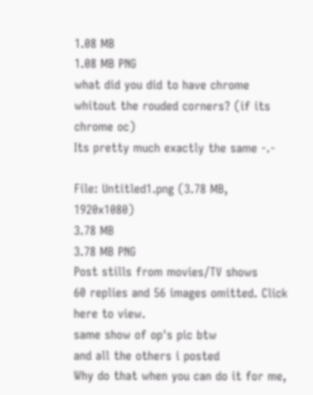1.08 MB
1.08 MB PNG
what did you did to have chrome whitout the rouded corners? (if its chrome oc)
Its pretty much exactly the same -.-

File: Untitled1.png (3.78 MB, 1920x1080)
3.78 MB
3.78 MB PNG
Post stills from movies/TV shows
60 replies and 56 images omitted. Click here to view.
same show of op's pic btw
and all the others i posted
Why do that when you can do it for me,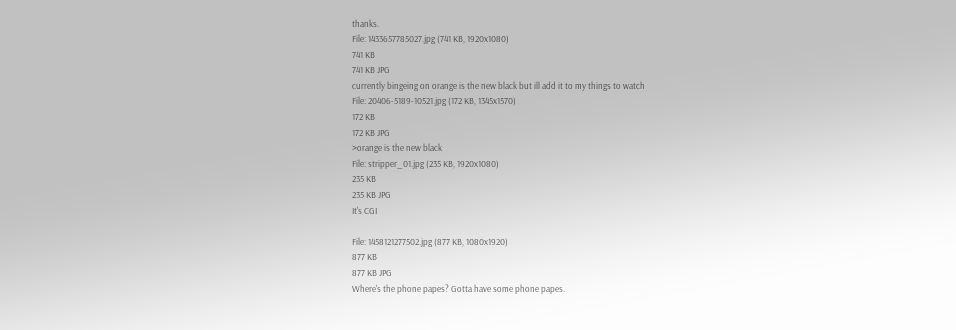thanks.
File: 1433657785027.jpg (741 KB, 1920x1080)
741 KB
741 KB JPG
currently bingeing on orange is the new black but ill add it to my things to watch
File: 20406-5189-10521.jpg (172 KB, 1345x1570)
172 KB
172 KB JPG
>orange is the new black
File: stripper_01.jpg (235 KB, 1920x1080)
235 KB
235 KB JPG
It's CGI

File: 1458121277502.jpg (877 KB, 1080x1920)
877 KB
877 KB JPG
Where's the phone papes? Gotta have some phone papes.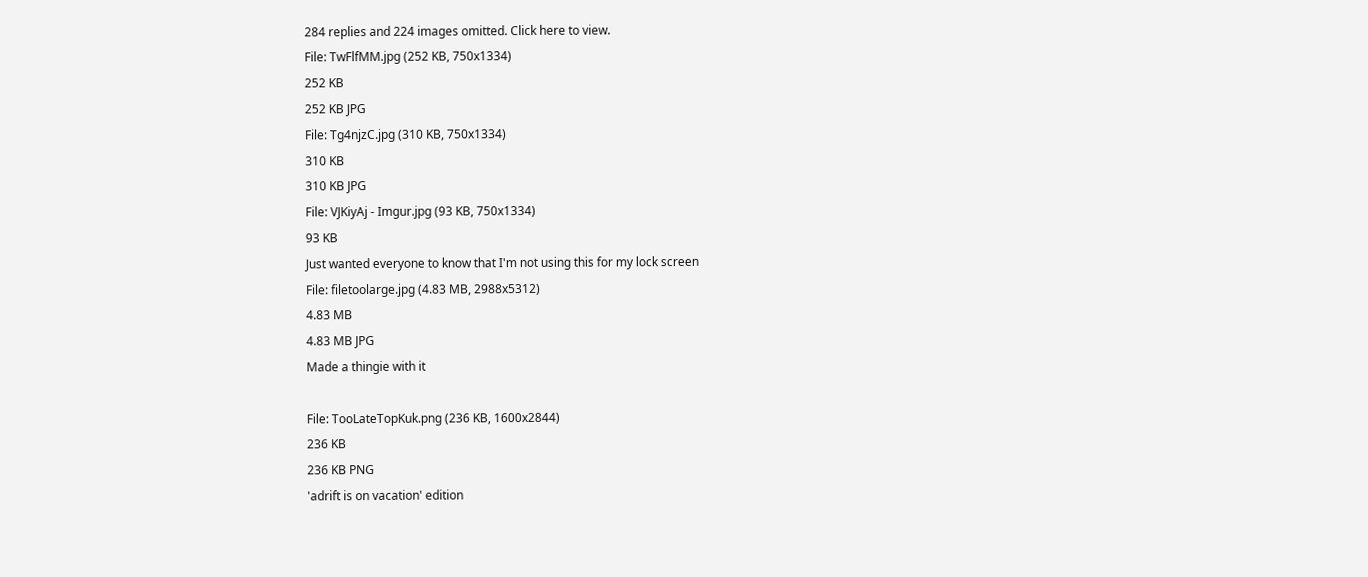284 replies and 224 images omitted. Click here to view.
File: TwFlfMM.jpg (252 KB, 750x1334)
252 KB
252 KB JPG
File: Tg4njzC.jpg (310 KB, 750x1334)
310 KB
310 KB JPG
File: VJKiyAj - Imgur.jpg (93 KB, 750x1334)
93 KB
Just wanted everyone to know that I'm not using this for my lock screen
File: filetoolarge.jpg (4.83 MB, 2988x5312)
4.83 MB
4.83 MB JPG
Made a thingie with it

File: TooLateTopKuk.png (236 KB, 1600x2844)
236 KB
236 KB PNG
'adrift is on vacation' edition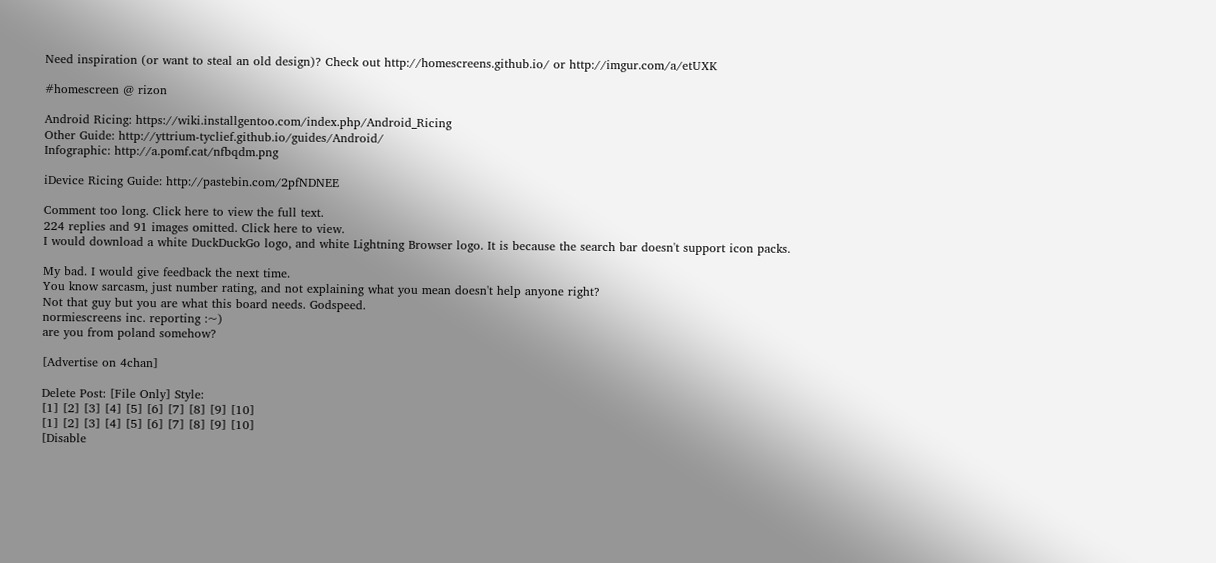Need inspiration (or want to steal an old design)? Check out http://homescreens.github.io/ or http://imgur.com/a/etUXK

#homescreen @ rizon

Android Ricing: https://wiki.installgentoo.com/index.php/Android_Ricing
Other Guide: http://yttrium-tyclief.github.io/guides/Android/
Infographic: http://a.pomf.cat/nfbqdm.png

iDevice Ricing Guide: http://pastebin.com/2pfNDNEE

Comment too long. Click here to view the full text.
224 replies and 91 images omitted. Click here to view.
I would download a white DuckDuckGo logo, and white Lightning Browser logo. It is because the search bar doesn't support icon packs.

My bad. I would give feedback the next time.
You know sarcasm, just number rating, and not explaining what you mean doesn't help anyone right?
Not that guy but you are what this board needs. Godspeed.
normiescreens inc. reporting :~)
are you from poland somehow?

[Advertise on 4chan]

Delete Post: [File Only] Style:
[1] [2] [3] [4] [5] [6] [7] [8] [9] [10]
[1] [2] [3] [4] [5] [6] [7] [8] [9] [10]
[Disable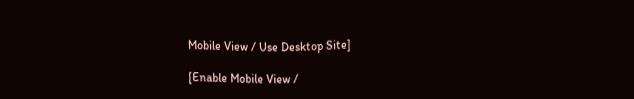Mobile View / Use Desktop Site]

[Enable Mobile View /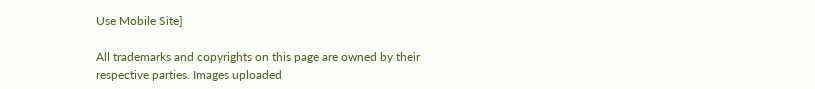Use Mobile Site]

All trademarks and copyrights on this page are owned by their respective parties. Images uploaded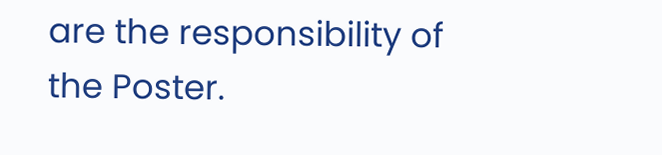are the responsibility of the Poster.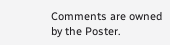Comments are owned by the Poster.